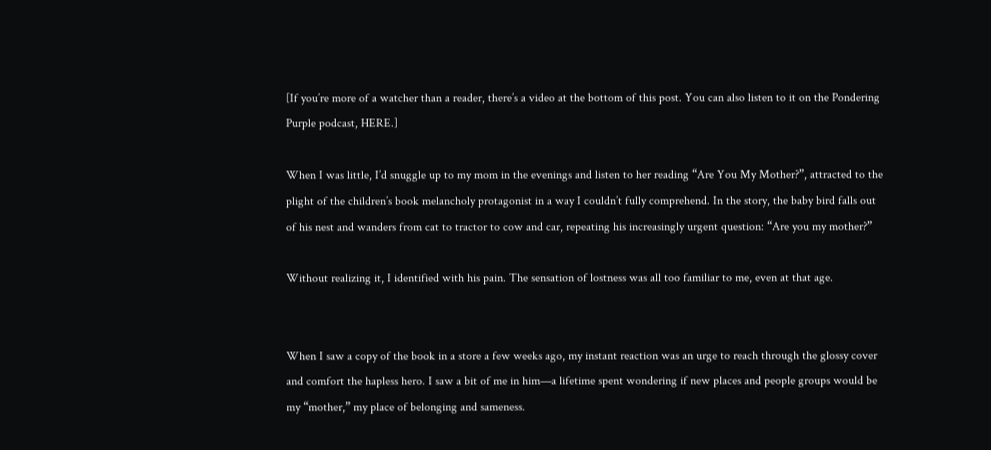[If you’re more of a watcher than a reader, there’s a video at the bottom of this post. You can also listen to it on the Pondering Purple podcast, HERE.]

When I was little, I’d snuggle up to my mom in the evenings and listen to her reading “Are You My Mother?”, attracted to the plight of the children’s book melancholy protagonist in a way I couldn’t fully comprehend. In the story, the baby bird falls out of his nest and wanders from cat to tractor to cow and car, repeating his increasingly urgent question: “Are you my mother?”

Without realizing it, I identified with his pain. The sensation of lostness was all too familiar to me, even at that age.


When I saw a copy of the book in a store a few weeks ago, my instant reaction was an urge to reach through the glossy cover and comfort the hapless hero. I saw a bit of me in him—a lifetime spent wondering if new places and people groups would be my “mother,” my place of belonging and sameness.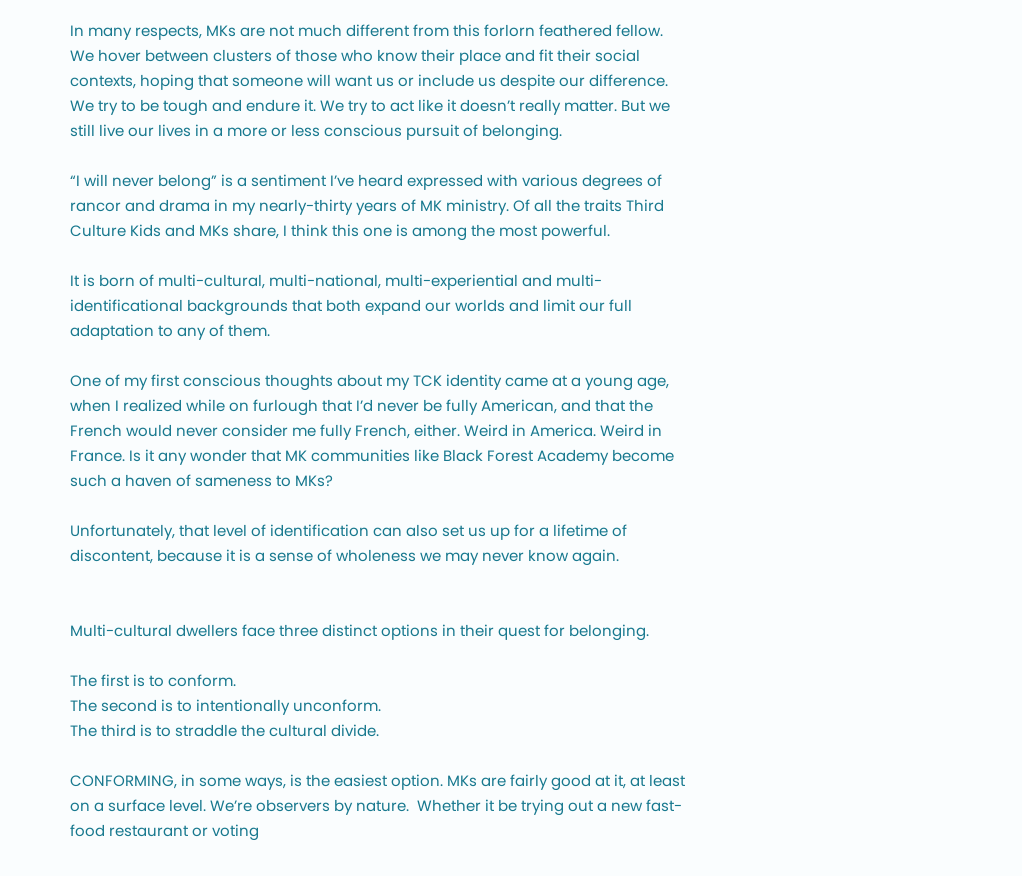In many respects, MKs are not much different from this forlorn feathered fellow. We hover between clusters of those who know their place and fit their social contexts, hoping that someone will want us or include us despite our difference. We try to be tough and endure it. We try to act like it doesn’t really matter. But we still live our lives in a more or less conscious pursuit of belonging.

“I will never belong” is a sentiment I’ve heard expressed with various degrees of rancor and drama in my nearly-thirty years of MK ministry. Of all the traits Third Culture Kids and MKs share, I think this one is among the most powerful.

It is born of multi-cultural, multi-national, multi-experiential and multi-identificational backgrounds that both expand our worlds and limit our full adaptation to any of them.

One of my first conscious thoughts about my TCK identity came at a young age, when I realized while on furlough that I’d never be fully American, and that the French would never consider me fully French, either. Weird in America. Weird in France. Is it any wonder that MK communities like Black Forest Academy become such a haven of sameness to MKs?

Unfortunately, that level of identification can also set us up for a lifetime of discontent, because it is a sense of wholeness we may never know again.


Multi-cultural dwellers face three distinct options in their quest for belonging.

The first is to conform.
The second is to intentionally unconform.
The third is to straddle the cultural divide.

CONFORMING, in some ways, is the easiest option. MKs are fairly good at it, at least on a surface level. We’re observers by nature.  Whether it be trying out a new fast-food restaurant or voting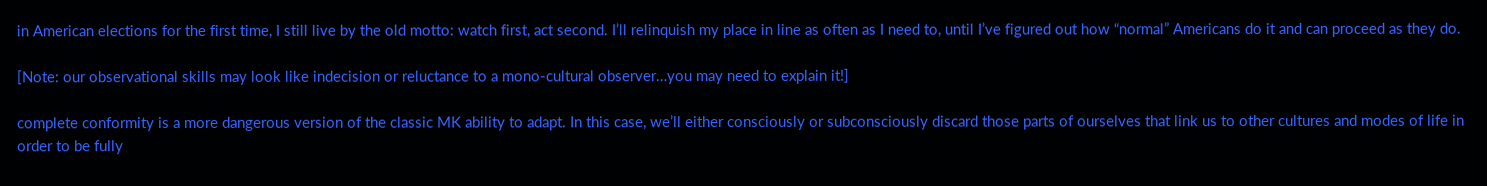in American elections for the first time, I still live by the old motto: watch first, act second. I’ll relinquish my place in line as often as I need to, until I’ve figured out how “normal” Americans do it and can proceed as they do.

[Note: our observational skills may look like indecision or reluctance to a mono-cultural observer…you may need to explain it!]

complete conformity is a more dangerous version of the classic MK ability to adapt. In this case, we’ll either consciously or subconsciously discard those parts of ourselves that link us to other cultures and modes of life in order to be fully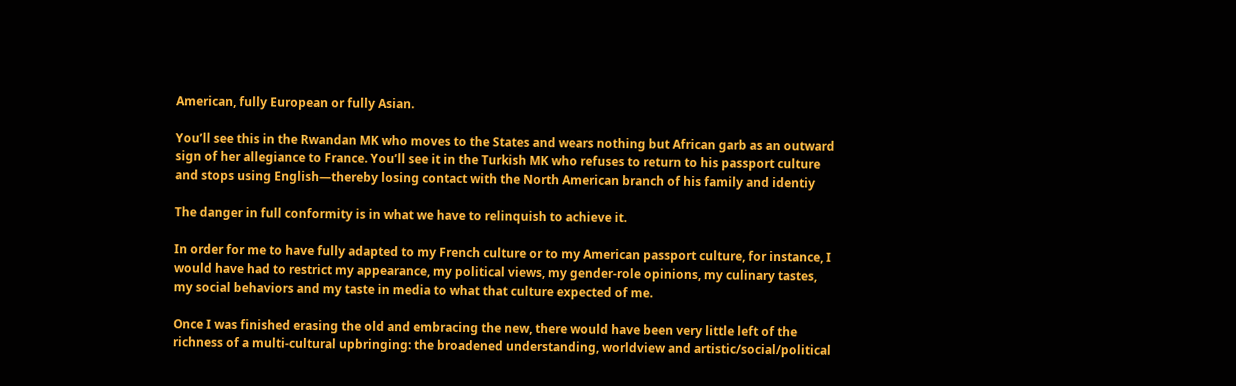American, fully European or fully Asian.

You’ll see this in the Rwandan MK who moves to the States and wears nothing but African garb as an outward sign of her allegiance to France. You’ll see it in the Turkish MK who refuses to return to his passport culture and stops using English—thereby losing contact with the North American branch of his family and identiy

The danger in full conformity is in what we have to relinquish to achieve it.

In order for me to have fully adapted to my French culture or to my American passport culture, for instance, I would have had to restrict my appearance, my political views, my gender-role opinions, my culinary tastes, my social behaviors and my taste in media to what that culture expected of me.

Once I was finished erasing the old and embracing the new, there would have been very little left of the richness of a multi-cultural upbringing: the broadened understanding, worldview and artistic/social/political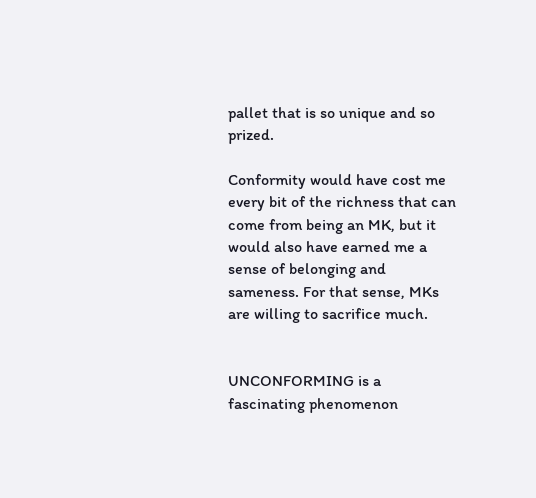pallet that is so unique and so prized.

Conformity would have cost me every bit of the richness that can come from being an MK, but it would also have earned me a sense of belonging and sameness. For that sense, MKs are willing to sacrifice much.


UNCONFORMING is a fascinating phenomenon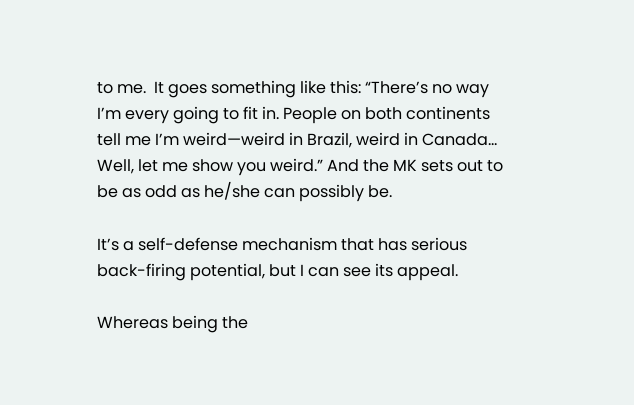to me.  It goes something like this: “There’s no way I’m every going to fit in. People on both continents tell me I’m weird—weird in Brazil, weird in Canada… Well, let me show you weird.” And the MK sets out to be as odd as he/she can possibly be.

It’s a self-defense mechanism that has serious back-firing potential, but I can see its appeal.

Whereas being the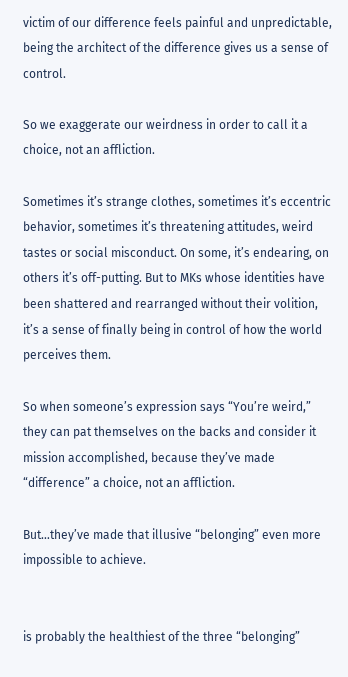victim of our difference feels painful and unpredictable, being the architect of the difference gives us a sense of control.

So we exaggerate our weirdness in order to call it a choice, not an affliction.

Sometimes it’s strange clothes, sometimes it’s eccentric behavior, sometimes it’s threatening attitudes, weird tastes or social misconduct. On some, it’s endearing, on others it’s off-putting. But to MKs whose identities have been shattered and rearranged without their volition, it’s a sense of finally being in control of how the world perceives them.

So when someone’s expression says “You’re weird,” they can pat themselves on the backs and consider it mission accomplished, because they’ve made “difference” a choice, not an affliction.

But…they’ve made that illusive “belonging” even more impossible to achieve.


is probably the healthiest of the three “belonging”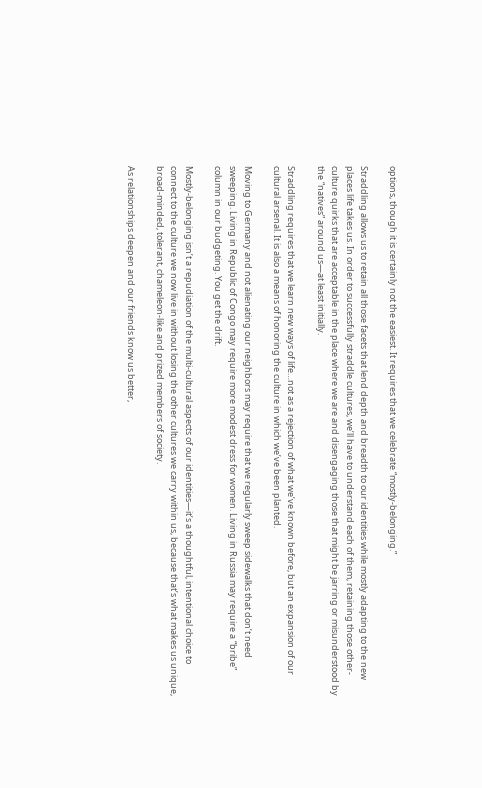options, though it is certainly not the easiest. It requires that we celebrate “mostly-belonging.”

Straddling allows us to retain all those facets that lend depth and breadth to our identities while mostly adapting to the new places life takes us. In order to successfully straddle cultures, we’ll have to understand each of them, retaining those other-culture quirks that are acceptable in the place where we are and disengaging those that might be jarring or misunderstood by the “natives” around us—at least initially.

Straddling requires that we learn new ways of life…not as a rejection of what we’ve known before, but an expansion of our cultural arsenal. It is also a means of honoring the culture in which we’ve been planted.

Moving to Germany and not alienating our neighbors may require that we regularly sweep sidewalks that don’t need sweeping. Living in Republic of Congo may require more modest dress for women. Living in Russia may require a “bribe” column in our budgeting. You get the drift.

Mostly-belonging isn’t a repudiation of the multi-cultural aspects of our identities—it’s a thoughtful, intentional choice to connect to the culture we now live in without losing the other cultures we carry within us, because that’s what makes us unique, broad-minded, tolerant, chameleon-like and prized members of society.

As relationships deepen and our friends know us better,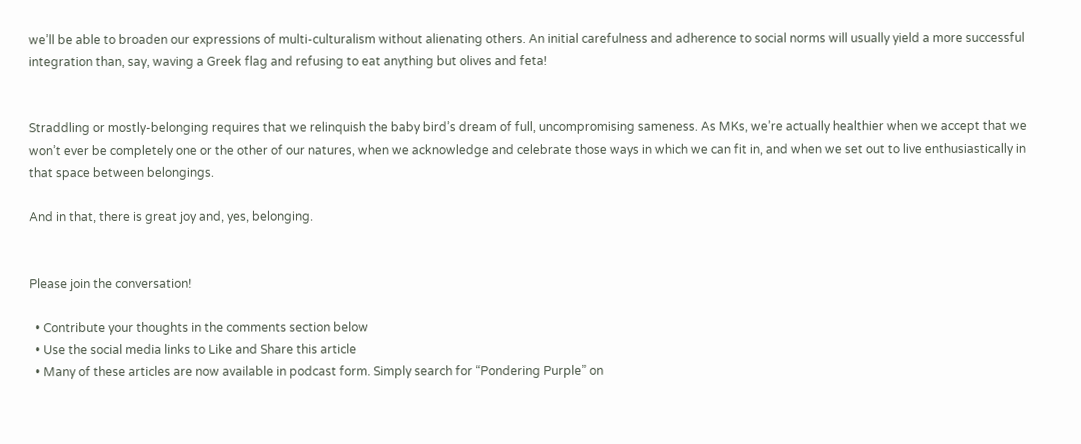we’ll be able to broaden our expressions of multi-culturalism without alienating others. An initial carefulness and adherence to social norms will usually yield a more successful integration than, say, waving a Greek flag and refusing to eat anything but olives and feta!


Straddling or mostly-belonging requires that we relinquish the baby bird’s dream of full, uncompromising sameness. As MKs, we’re actually healthier when we accept that we won’t ever be completely one or the other of our natures, when we acknowledge and celebrate those ways in which we can fit in, and when we set out to live enthusiastically in that space between belongings.

And in that, there is great joy and, yes, belonging.


Please join the conversation!

  • Contribute your thoughts in the comments section below
  • Use the social media links to Like and Share this article
  • Many of these articles are now available in podcast form. Simply search for “Pondering Purple” on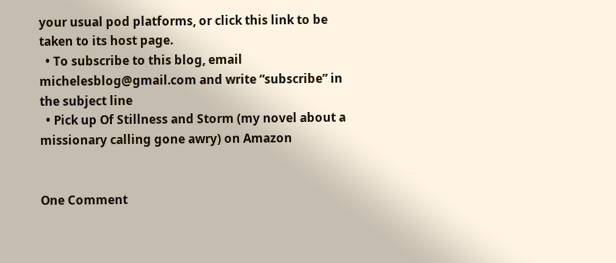your usual pod platforms, or click this link to be taken to its host page.
  • To subscribe to this blog, email michelesblog@gmail.com and write “subscribe” in the subject line
  • Pick up Of Stillness and Storm (my novel about a missionary calling gone awry) on Amazon


One Comment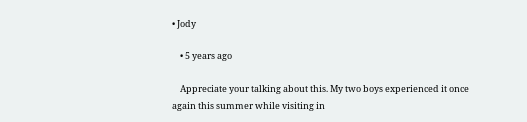• Jody

    • 5 years ago

    Appreciate your talking about this. My two boys experienced it once again this summer while visiting in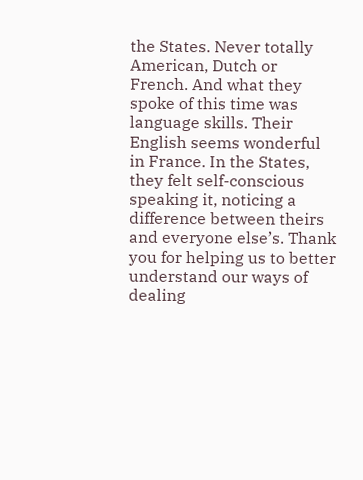the States. Never totally American, Dutch or French. And what they spoke of this time was language skills. Their English seems wonderful in France. In the States, they felt self-conscious speaking it, noticing a difference between theirs and everyone else’s. Thank you for helping us to better understand our ways of dealing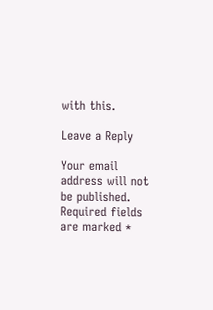with this.

Leave a Reply

Your email address will not be published. Required fields are marked *